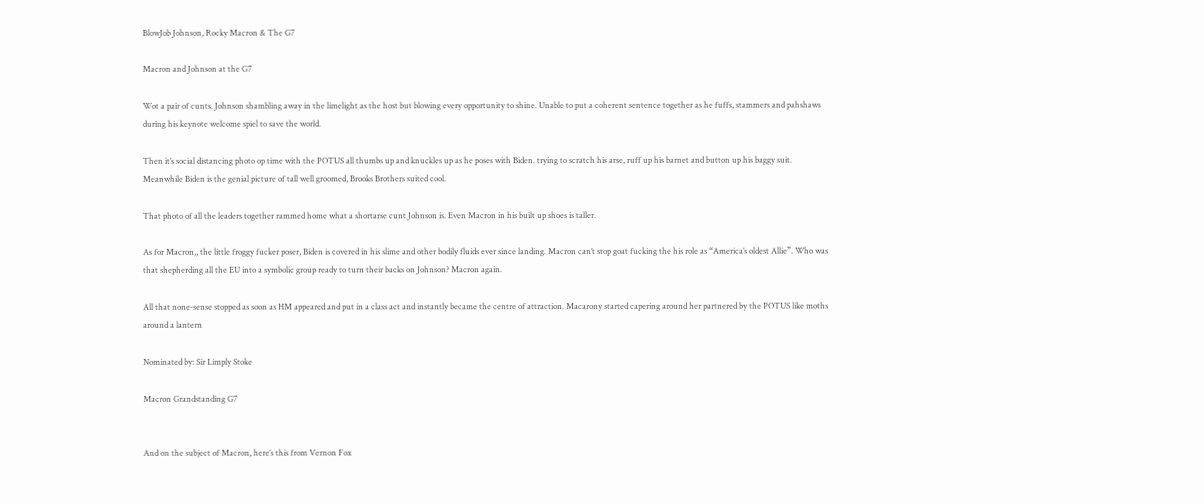BlowJob Johnson, Rocky Macron & The G7

Macron and Johnson at the G7

Wot a pair of cunts. Johnson shambling away in the limelight as the host but blowing every opportunity to shine. Unable to put a coherent sentence together as he fuffs, stammers and pahshaws during his keynote welcome spiel to save the world.

Then it’s social distancing photo op time with the POTUS all thumbs up and knuckles up as he poses with Biden. trying to scratch his arse, ruff up his barnet and button up his baggy suit. Meanwhile Biden is the genial picture of tall well groomed, Brooks Brothers suited cool.

That photo of all the leaders together rammed home what a shortarse cunt Johnson is. Even Macron in his built up shoes is taller.

As for Macron,, the little froggy fucker poser, Biden is covered in his slime and other bodily fluids ever since landing. Macron can’t stop goat fucking the his role as “America’s oldest Allie”. Who was that shepherding all the EU into a symbolic group ready to turn their backs on Johnson? Macron again.

All that none-sense stopped as soon as HM appeared and put in a class act and instantly became the centre of attraction. Macarony started capering around her partnered by the POTUS like moths around a lantern

Nominated by: Sir Limply Stoke

Macron Grandstanding G7


And on the subject of Macron, here’s this from Vernon Fox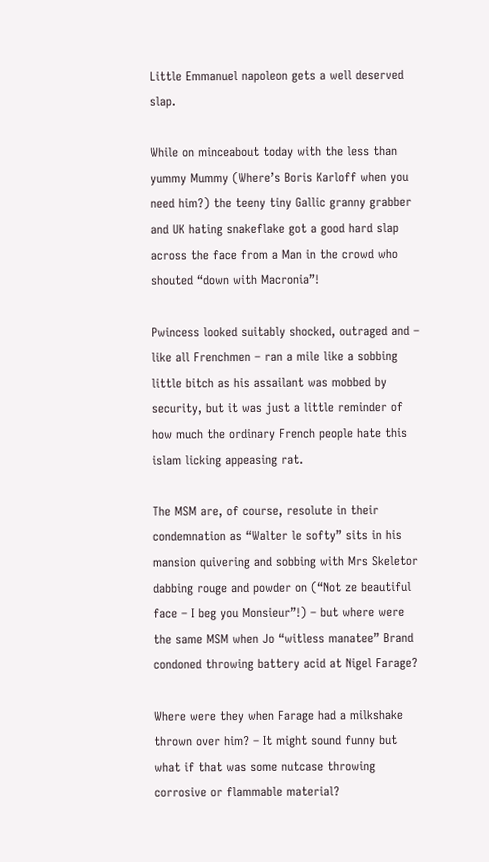Little Emmanuel napoleon gets a well deserved slap.

While on minceabout today with the less than yummy Mummy (Where’s Boris Karloff when you need him?) the teeny tiny Gallic granny grabber and UK hating snakeflake got a good hard slap across the face from a Man in the crowd who shouted “down with Macronia”!

Pwincess looked suitably shocked, outraged and – like all Frenchmen – ran a mile like a sobbing little bitch as his assailant was mobbed by security, but it was just a little reminder of how much the ordinary French people hate this islam licking appeasing rat.

The MSM are, of course, resolute in their condemnation as “Walter le softy” sits in his mansion quivering and sobbing with Mrs Skeletor dabbing rouge and powder on (“Not ze beautiful face – I beg you Monsieur”!) – but where were the same MSM when Jo “witless manatee” Brand condoned throwing battery acid at Nigel Farage?

Where were they when Farage had a milkshake thrown over him? – It might sound funny but what if that was some nutcase throwing corrosive or flammable material?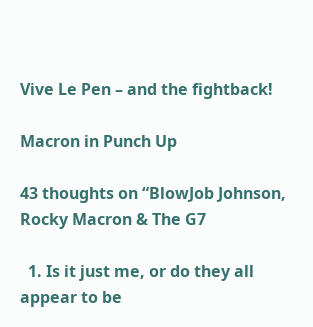Vive Le Pen – and the fightback!

Macron in Punch Up

43 thoughts on “BlowJob Johnson, Rocky Macron & The G7

  1. Is it just me, or do they all appear to be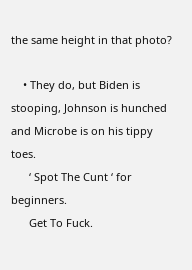the same height in that photo?

    • They do, but Biden is stooping, Johnson is hunched and Microbe is on his tippy toes.
      ‘ Spot The Cunt ‘ for beginners.
      Get To Fuck.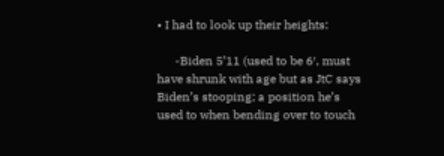• I had to look up their heights:

      -Biden 5’11 (used to be 6′, must have shrunk with age but as JtC says Biden’s stooping; a position he’s used to when bending over to touch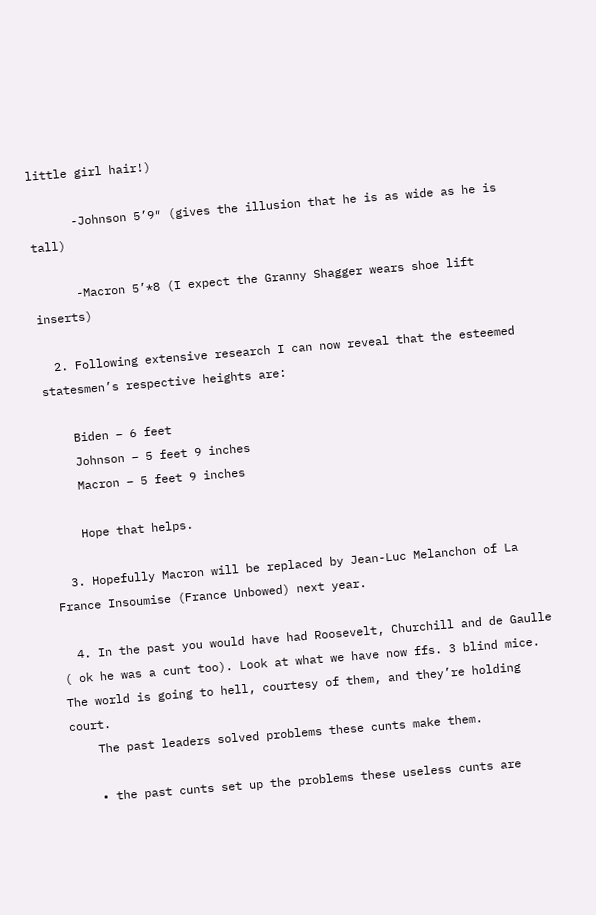little girl hair!)

      -Johnson 5’9″ (gives the illusion that he is as wide as he is tall)

      -Macron 5’*8 (I expect the Granny Shagger wears shoe lift inserts)

  2. Following extensive research I can now reveal that the esteemed statesmen’s respective heights are:

    Biden – 6 feet
    Johnson – 5 feet 9 inches
    Macron – 5 feet 9 inches

    Hope that helps.

  3. Hopefully Macron will be replaced by Jean-Luc Melanchon of La France Insoumise (France Unbowed) next year.

  4. In the past you would have had Roosevelt, Churchill and de Gaulle ( ok he was a cunt too). Look at what we have now ffs. 3 blind mice. The world is going to hell, courtesy of them, and they’re holding court.
    The past leaders solved problems these cunts make them.

    • the past cunts set up the problems these useless cunts are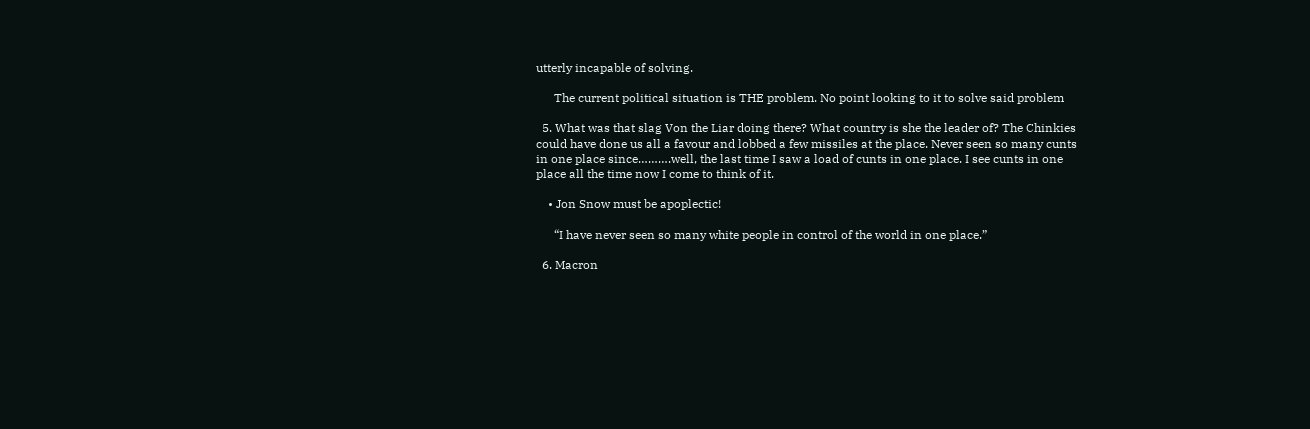utterly incapable of solving.

      The current political situation is THE problem. No point looking to it to solve said problem

  5. What was that slag Von the Liar doing there? What country is she the leader of? The Chinkies could have done us all a favour and lobbed a few missiles at the place. Never seen so many cunts in one place since……….well, the last time I saw a load of cunts in one place. I see cunts in one place all the time now I come to think of it.

    • Jon Snow must be apoplectic!

      “I have never seen so many white people in control of the world in one place.”

  6. Macron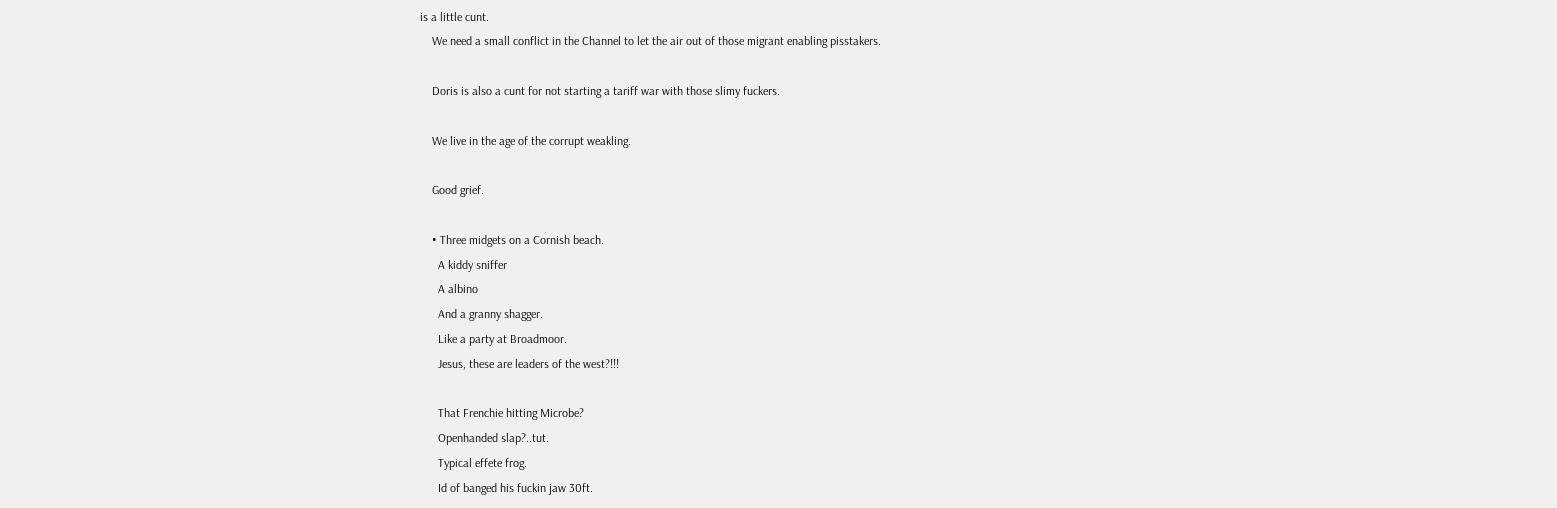is a little cunt.
    We need a small conflict in the Channel to let the air out of those migrant enabling pisstakers.

    Doris is also a cunt for not starting a tariff war with those slimy fuckers.

    We live in the age of the corrupt weakling.

    Good grief.

    • Three midgets on a Cornish beach.
      A kiddy sniffer
      A albino
      And a granny shagger.
      Like a party at Broadmoor.
      Jesus, these are leaders of the west?!!!

      That Frenchie hitting Microbe?
      Openhanded slap?..tut.
      Typical effete frog.
      Id of banged his fuckin jaw 30ft.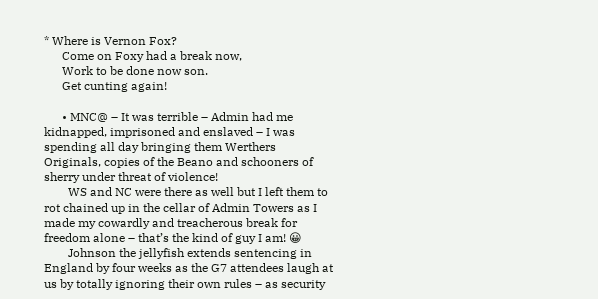* Where is Vernon Fox?
      Come on Foxy had a break now,
      Work to be done now son.
      Get cunting again!

      • MNC@ – It was terrible – Admin had me kidnapped, imprisoned and enslaved – I was spending all day bringing them Werthers Originals, copies of the Beano and schooners of sherry under threat of violence!
        WS and NC were there as well but I left them to rot chained up in the cellar of Admin Towers as I made my cowardly and treacherous break for freedom alone – that’s the kind of guy I am! 😀
        Johnson the jellyfish extends sentencing in England by four weeks as the G7 attendees laugh at us by totally ignoring their own rules – as security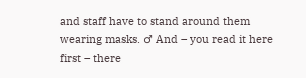and staff have to stand around them wearing masks. ♂ And – you read it here first – there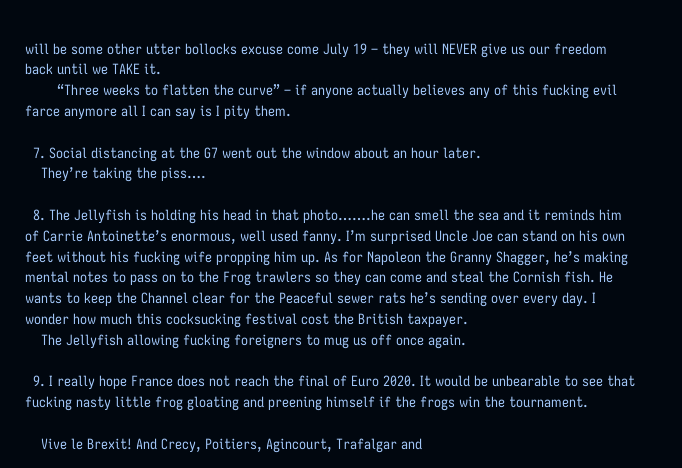will be some other utter bollocks excuse come July 19 – they will NEVER give us our freedom back until we TAKE it.
        “Three weeks to flatten the curve” – if anyone actually believes any of this fucking evil farce anymore all I can say is I pity them.

  7. Social distancing at the G7 went out the window about an hour later.
    They’re taking the piss….

  8. The Jellyfish is holding his head in that photo…….he can smell the sea and it reminds him of Carrie Antoinette’s enormous, well used fanny. I’m surprised Uncle Joe can stand on his own feet without his fucking wife propping him up. As for Napoleon the Granny Shagger, he’s making mental notes to pass on to the Frog trawlers so they can come and steal the Cornish fish. He wants to keep the Channel clear for the Peaceful sewer rats he’s sending over every day. I wonder how much this cocksucking festival cost the British taxpayer.
    The Jellyfish allowing fucking foreigners to mug us off once again.

  9. I really hope France does not reach the final of Euro 2020. It would be unbearable to see that fucking nasty little frog gloating and preening himself if the frogs win the tournament.

    Vive le Brexit! And Crecy, Poitiers, Agincourt, Trafalgar and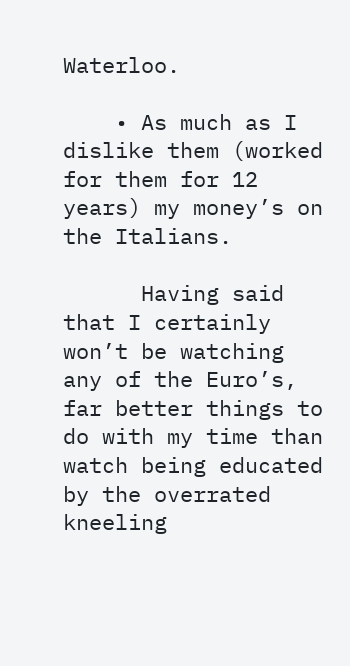Waterloo.

    • As much as I dislike them (worked for them for 12 years) my money’s on the Italians.

      Having said that I certainly won’t be watching any of the Euro’s, far better things to do with my time than watch being educated by the overrated kneeling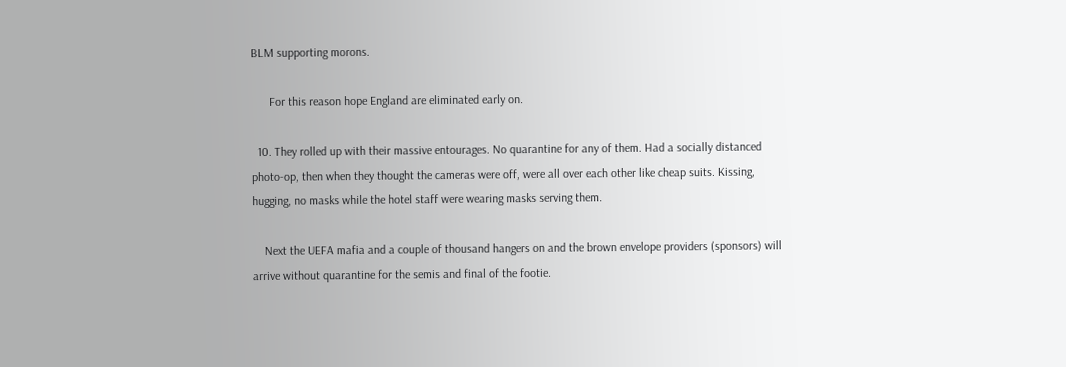BLM supporting morons.

      For this reason hope England are eliminated early on.

  10. They rolled up with their massive entourages. No quarantine for any of them. Had a socially distanced photo-op, then when they thought the cameras were off, were all over each other like cheap suits. Kissing, hugging, no masks while the hotel staff were wearing masks serving them.

    Next the UEFA mafia and a couple of thousand hangers on and the brown envelope providers (sponsors) will arrive without quarantine for the semis and final of the footie.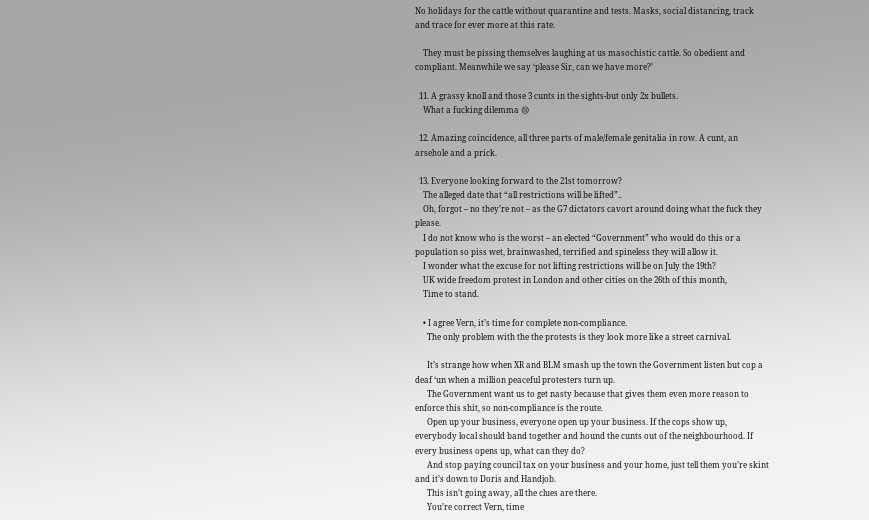No holidays for the cattle without quarantine and tests. Masks, social distancing, track and trace for ever more at this rate.

    They must be pissing themselves laughing at us masochistic cattle. So obedient and compliant. Meanwhile we say ‘please Sir, can we have more?’

  11. A grassy knoll and those 3 cunts in the sights-but only 2x bullets.
    What a fucking dilemma 😢

  12. Amazing coincidence, all three parts of male/female genitalia in row. A cunt, an arsehole and a prick.

  13. Everyone looking forward to the 21st tomorrow?
    The alleged date that “all restrictions will be lifted”..
    Oh, forgot – no they’re not – as the G7 dictators cavort around doing what the fuck they please.
    I do not know who is the worst – an elected “Government” who would do this or a population so piss wet, brainwashed, terrified and spineless they will allow it.
    I wonder what the excuse for not lifting restrictions will be on July the 19th?
    UK wide freedom protest in London and other cities on the 26th of this month,
    Time to stand.

    • I agree Vern, it’s time for complete non-compliance.
      The only problem with the the protests is they look more like a street carnival.

      It’s strange how when XR and BLM smash up the town the Government listen but cop a deaf ‘un when a million peaceful protesters turn up.
      The Government want us to get nasty because that gives them even more reason to enforce this shit, so non-compliance is the route.
      Open up your business, everyone open up your business. If the cops show up, everybody local should band together and hound the cunts out of the neighbourhood. If every business opens up, what can they do?
      And stop paying council tax on your business and your home, just tell them you’re skint and it’s down to Doris and Handjob.
      This isn’t going away, all the clues are there.
      You’re correct Vern, time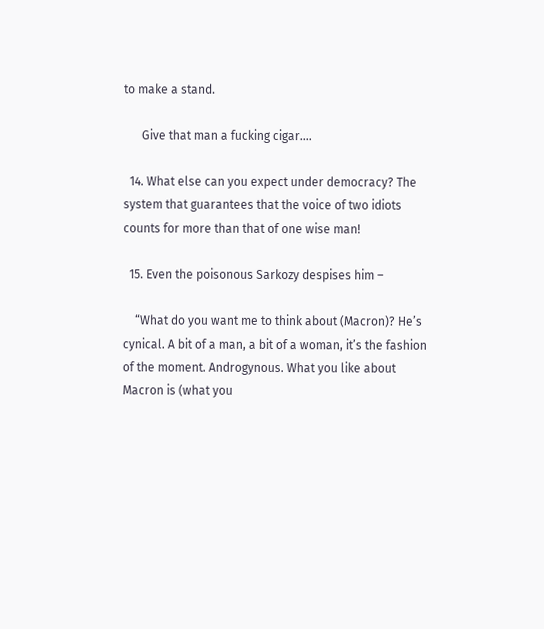to make a stand.

      Give that man a fucking cigar….

  14. What else can you expect under democracy? The system that guarantees that the voice of two idiots counts for more than that of one wise man!

  15. Even the poisonous Sarkozy despises him –

    “What do you want me to think about (Macron)? He’s cynical. A bit of a man, a bit of a woman, it’s the fashion of the moment. Androgynous. What you like about Macron is (what you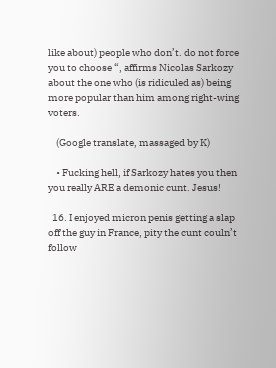like about) people who don’t. do not force you to choose “, affirms Nicolas Sarkozy about the one who (is ridiculed as) being more popular than him among right-wing voters.

    (Google translate, massaged by K)

    • Fucking hell, if Sarkozy hates you then you really ARE a demonic cunt. Jesus!

  16. I enjoyed micron penis getting a slap off the guy in France, pity the cunt couln’t follow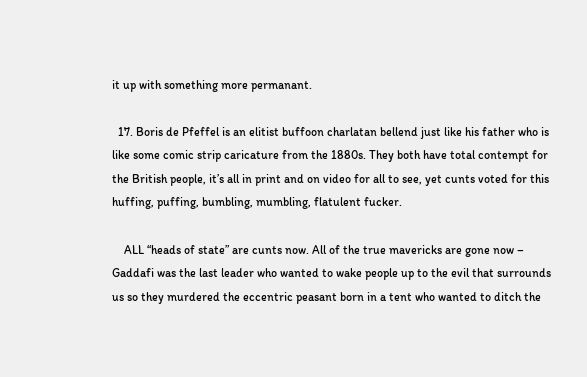it up with something more permanant.

  17. Boris de Pfeffel is an elitist buffoon charlatan bellend just like his father who is like some comic strip caricature from the 1880s. They both have total contempt for the British people, it’s all in print and on video for all to see, yet cunts voted for this huffing, puffing, bumbling, mumbling, flatulent fucker.

    ALL “heads of state” are cunts now. All of the true mavericks are gone now – Gaddafi was the last leader who wanted to wake people up to the evil that surrounds us so they murdered the eccentric peasant born in a tent who wanted to ditch the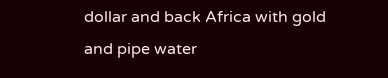dollar and back Africa with gold and pipe water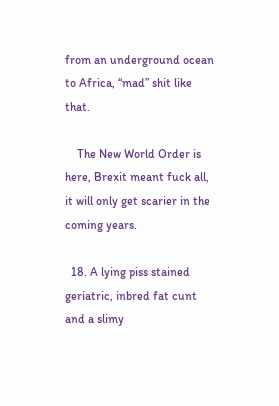from an underground ocean to Africa, “mad” shit like that.

    The New World Order is here, Brexit meant fuck all, it will only get scarier in the coming years.

  18. A lying piss stained geriatric, inbred fat cunt and a slimy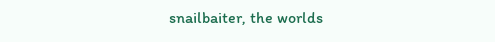snailbaiter, the worlds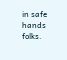in safe hands folks.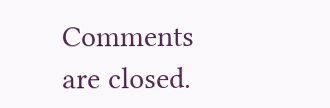Comments are closed.